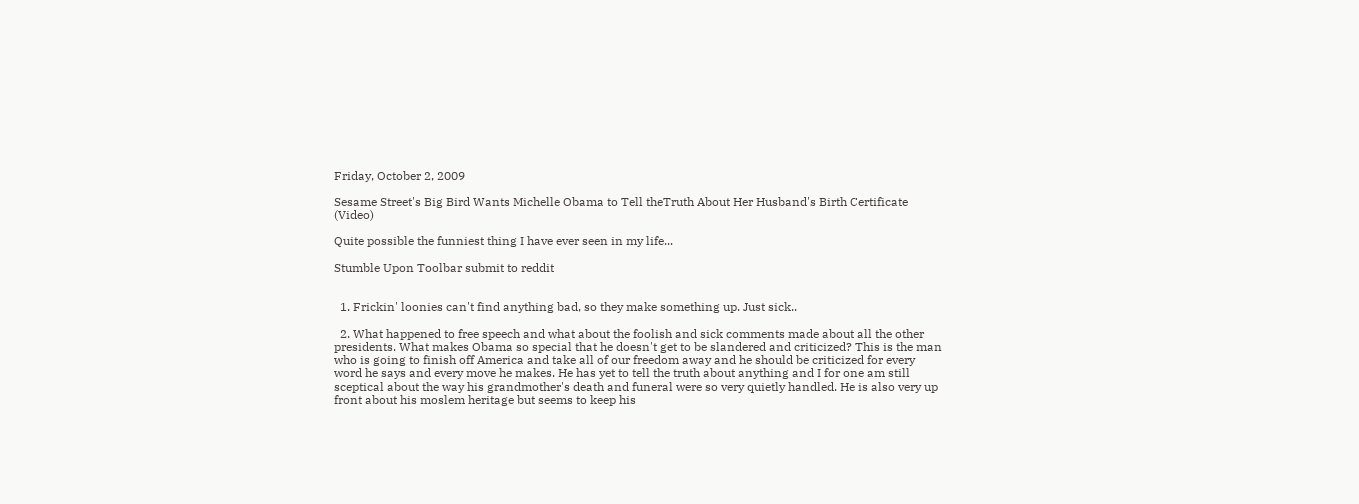Friday, October 2, 2009

Sesame Street's Big Bird Wants Michelle Obama to Tell theTruth About Her Husband's Birth Certificate (Video)

Quite possible the funniest thing I have ever seen in my life...

Stumble Upon Toolbar submit to reddit


  1. Frickin' loonies can't find anything bad, so they make something up. Just sick..

  2. What happened to free speech and what about the foolish and sick comments made about all the other presidents. What makes Obama so special that he doesn't get to be slandered and criticized? This is the man who is going to finish off America and take all of our freedom away and he should be criticized for every word he says and every move he makes. He has yet to tell the truth about anything and I for one am still sceptical about the way his grandmother's death and funeral were so very quietly handled. He is also very up front about his moslem heritage but seems to keep his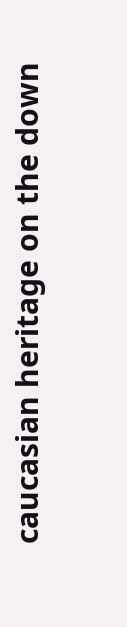caucasian heritage on the down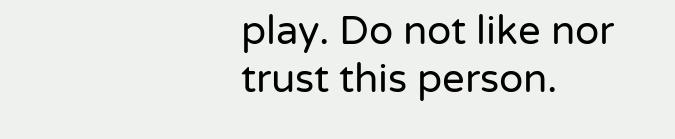play. Do not like nor trust this person.